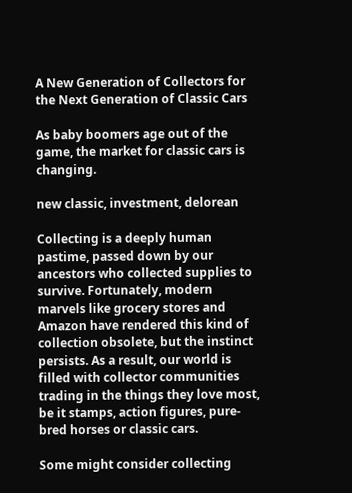A New Generation of Collectors for the Next Generation of Classic Cars

As baby boomers age out of the game, the market for classic cars is changing.

new classic, investment, delorean

Collecting is a deeply human pastime, passed down by our ancestors who collected supplies to survive. Fortunately, modern marvels like grocery stores and Amazon have rendered this kind of collection obsolete, but the instinct persists. As a result, our world is filled with collector communities trading in the things they love most, be it stamps, action figures, pure-bred horses or classic cars.

Some might consider collecting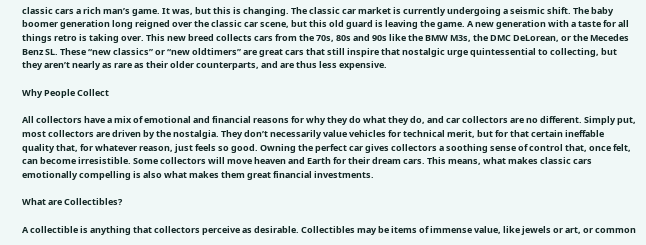classic cars a rich man’s game. It was, but this is changing. The classic car market is currently undergoing a seismic shift. The baby boomer generation long reigned over the classic car scene, but this old guard is leaving the game. A new generation with a taste for all things retro is taking over. This new breed collects cars from the 70s, 80s and 90s like the BMW M3s, the DMC DeLorean, or the Mecedes Benz SL. These “new classics” or “new oldtimers” are great cars that still inspire that nostalgic urge quintessential to collecting, but they aren’t nearly as rare as their older counterparts, and are thus less expensive.

Why People Collect

All collectors have a mix of emotional and financial reasons for why they do what they do, and car collectors are no different. Simply put, most collectors are driven by the nostalgia. They don’t necessarily value vehicles for technical merit, but for that certain ineffable quality that, for whatever reason, just feels so good. Owning the perfect car gives collectors a soothing sense of control that, once felt, can become irresistible. Some collectors will move heaven and Earth for their dream cars. This means, what makes classic cars emotionally compelling is also what makes them great financial investments.

What are Collectibles?

A collectible is anything that collectors perceive as desirable. Collectibles may be items of immense value, like jewels or art, or common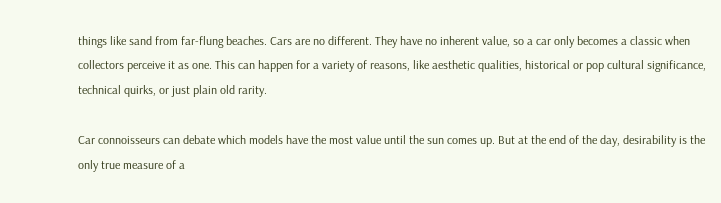things like sand from far-flung beaches. Cars are no different. They have no inherent value, so a car only becomes a classic when collectors perceive it as one. This can happen for a variety of reasons, like aesthetic qualities, historical or pop cultural significance, technical quirks, or just plain old rarity.

Car connoisseurs can debate which models have the most value until the sun comes up. But at the end of the day, desirability is the only true measure of a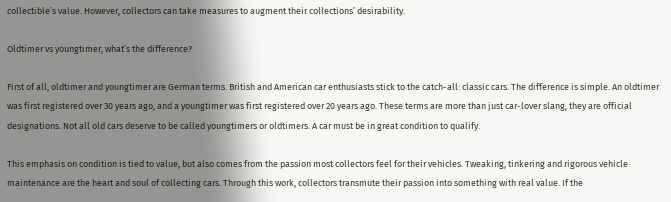collectible’s value. However, collectors can take measures to augment their collections’ desirability.

Oldtimer vs youngtimer, what’s the difference?

First of all, oldtimer and youngtimer are German terms. British and American car enthusiasts stick to the catch-all: classic cars. The difference is simple. An oldtimer was first registered over 30 years ago, and a youngtimer was first registered over 20 years ago. These terms are more than just car-lover slang, they are official designations. Not all old cars deserve to be called youngtimers or oldtimers. A car must be in great condition to qualify.

This emphasis on condition is tied to value, but also comes from the passion most collectors feel for their vehicles. Tweaking, tinkering and rigorous vehicle maintenance are the heart and soul of collecting cars. Through this work, collectors transmute their passion into something with real value. If the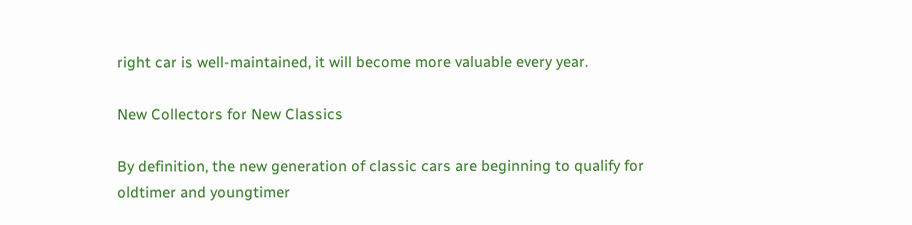right car is well-maintained, it will become more valuable every year.

New Collectors for New Classics

By definition, the new generation of classic cars are beginning to qualify for oldtimer and youngtimer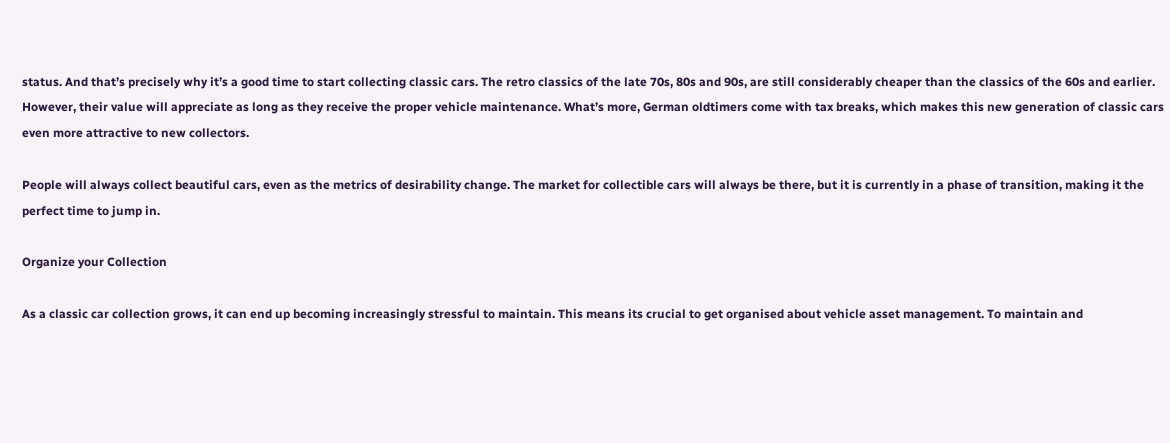status. And that’s precisely why it’s a good time to start collecting classic cars. The retro classics of the late 70s, 80s and 90s, are still considerably cheaper than the classics of the 60s and earlier. However, their value will appreciate as long as they receive the proper vehicle maintenance. What’s more, German oldtimers come with tax breaks, which makes this new generation of classic cars even more attractive to new collectors.

People will always collect beautiful cars, even as the metrics of desirability change. The market for collectible cars will always be there, but it is currently in a phase of transition, making it the perfect time to jump in.

Organize your Collection

As a classic car collection grows, it can end up becoming increasingly stressful to maintain. This means its crucial to get organised about vehicle asset management. To maintain and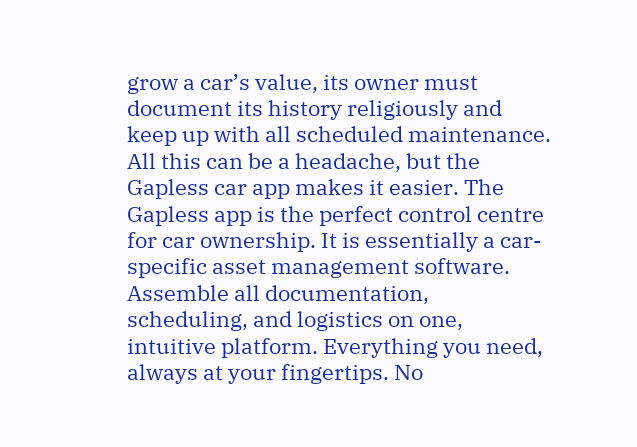grow a car’s value, its owner must document its history religiously and keep up with all scheduled maintenance. All this can be a headache, but the Gapless car app makes it easier. The Gapless app is the perfect control centre for car ownership. It is essentially a car-specific asset management software. Assemble all documentation, scheduling, and logistics on one, intuitive platform. Everything you need, always at your fingertips. No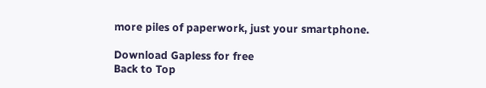more piles of paperwork, just your smartphone.

Download Gapless for free
Back to Top